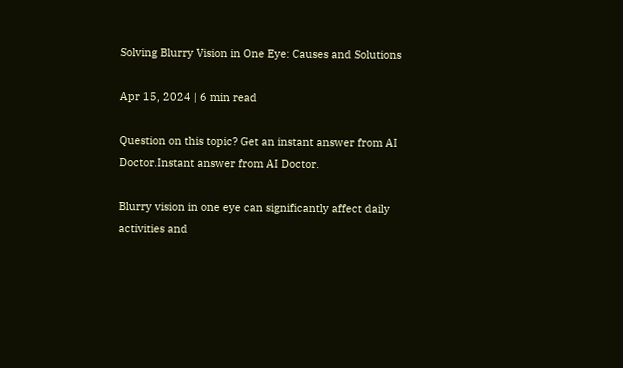Solving Blurry Vision in One Eye: Causes and Solutions

Apr 15, 2024 | 6 min read

Question on this topic? Get an instant answer from AI Doctor.Instant answer from AI Doctor.

Blurry vision in one eye can significantly affect daily activities and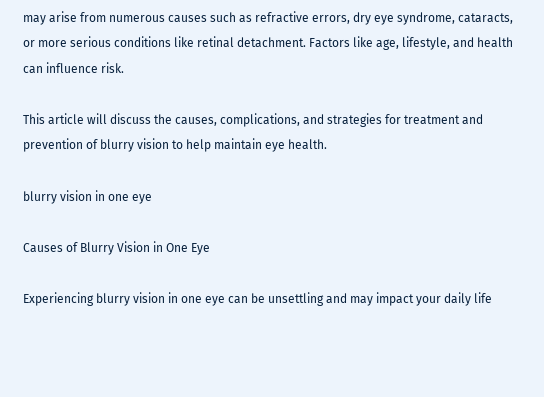may arise from numerous causes such as refractive errors, dry eye syndrome, cataracts, or more serious conditions like retinal detachment. Factors like age, lifestyle, and health can influence risk.

This article will discuss the causes, complications, and strategies for treatment and prevention of blurry vision to help maintain eye health.

blurry vision in one eye

Causes of Blurry Vision in One Eye

Experiencing blurry vision in one eye can be unsettling and may impact your daily life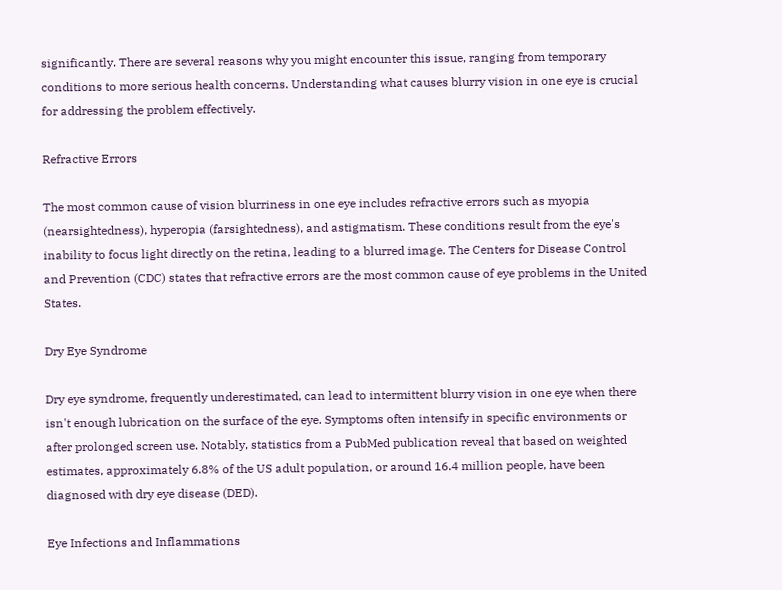significantly. There are several reasons why you might encounter this issue, ranging from temporary conditions to more serious health concerns. Understanding what causes blurry vision in one eye is crucial for addressing the problem effectively.

Refractive Errors

The most common cause of vision blurriness in one eye includes refractive errors such as myopia (nearsightedness), hyperopia (farsightedness), and astigmatism. These conditions result from the eye's inability to focus light directly on the retina, leading to a blurred image. The Centers for Disease Control and Prevention (CDC) states that refractive errors are the most common cause of eye problems in the United States.

Dry Eye Syndrome

Dry eye syndrome, frequently underestimated, can lead to intermittent blurry vision in one eye when there isn't enough lubrication on the surface of the eye. Symptoms often intensify in specific environments or after prolonged screen use. Notably, statistics from a PubMed publication reveal that based on weighted estimates, approximately 6.8% of the US adult population, or around 16.4 million people, have been diagnosed with dry eye disease (DED).

Eye Infections and Inflammations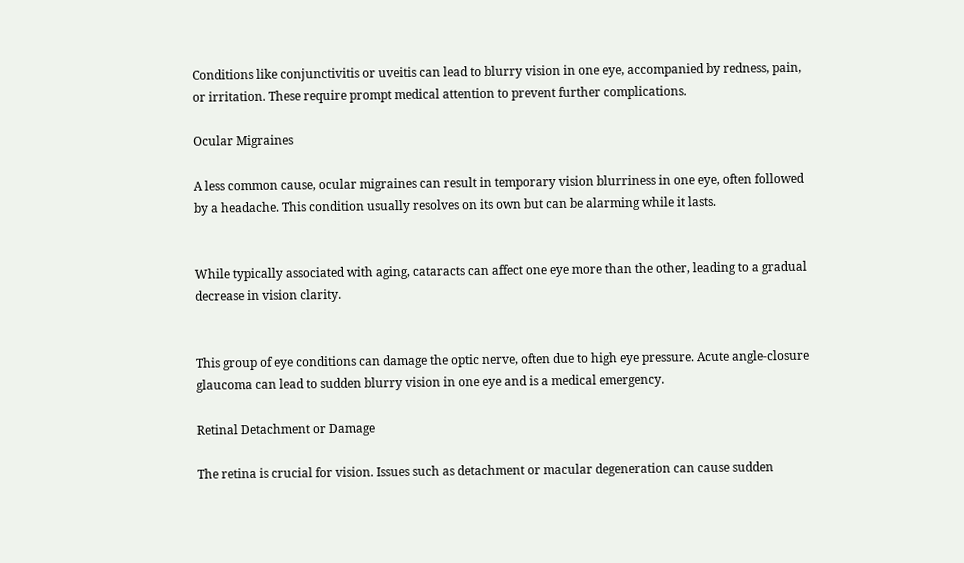Conditions like conjunctivitis or uveitis can lead to blurry vision in one eye, accompanied by redness, pain, or irritation. These require prompt medical attention to prevent further complications.

Ocular Migraines

A less common cause, ocular migraines can result in temporary vision blurriness in one eye, often followed by a headache. This condition usually resolves on its own but can be alarming while it lasts.


While typically associated with aging, cataracts can affect one eye more than the other, leading to a gradual decrease in vision clarity.


This group of eye conditions can damage the optic nerve, often due to high eye pressure. Acute angle-closure glaucoma can lead to sudden blurry vision in one eye and is a medical emergency.

Retinal Detachment or Damage

The retina is crucial for vision. Issues such as detachment or macular degeneration can cause sudden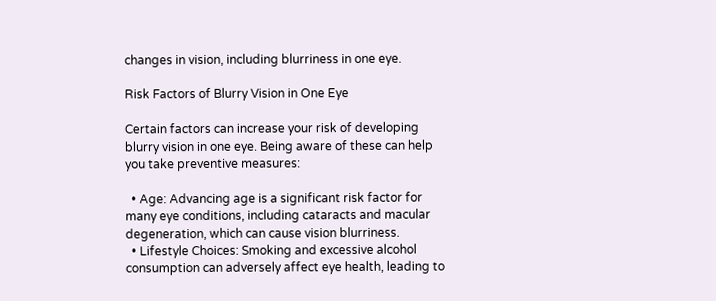changes in vision, including blurriness in one eye.

Risk Factors of Blurry Vision in One Eye

Certain factors can increase your risk of developing blurry vision in one eye. Being aware of these can help you take preventive measures:

  • Age: Advancing age is a significant risk factor for many eye conditions, including cataracts and macular degeneration, which can cause vision blurriness.
  • Lifestyle Choices: Smoking and excessive alcohol consumption can adversely affect eye health, leading to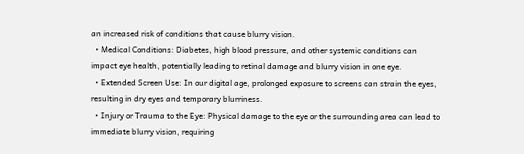an increased risk of conditions that cause blurry vision.
  • Medical Conditions: Diabetes, high blood pressure, and other systemic conditions can impact eye health, potentially leading to retinal damage and blurry vision in one eye.
  • Extended Screen Use: In our digital age, prolonged exposure to screens can strain the eyes, resulting in dry eyes and temporary blurriness.
  • Injury or Trauma to the Eye: Physical damage to the eye or the surrounding area can lead to immediate blurry vision, requiring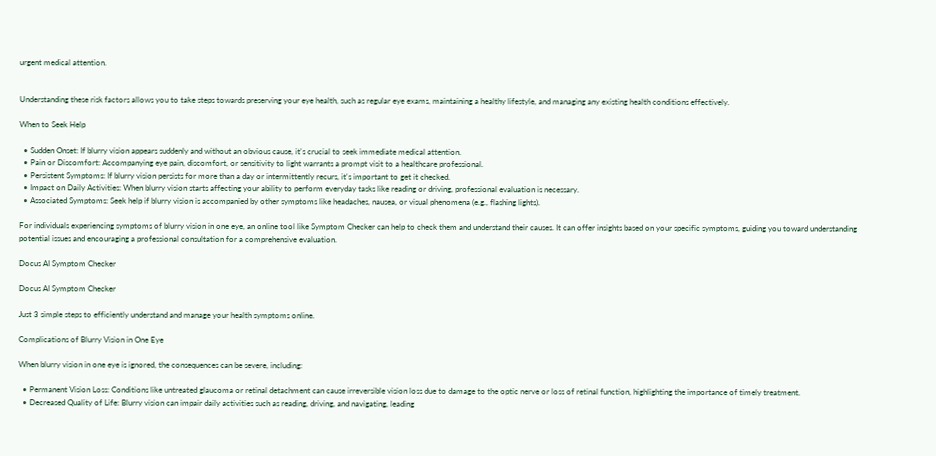urgent medical attention.


Understanding these risk factors allows you to take steps towards preserving your eye health, such as regular eye exams, maintaining a healthy lifestyle, and managing any existing health conditions effectively.

When to Seek Help

  • Sudden Onset: If blurry vision appears suddenly and without an obvious cause, it's crucial to seek immediate medical attention.
  • Pain or Discomfort: Accompanying eye pain, discomfort, or sensitivity to light warrants a prompt visit to a healthcare professional.
  • Persistent Symptoms: If blurry vision persists for more than a day or intermittently recurs, it's important to get it checked.
  • Impact on Daily Activities: When blurry vision starts affecting your ability to perform everyday tasks like reading or driving, professional evaluation is necessary.
  • Associated Symptoms: Seek help if blurry vision is accompanied by other symptoms like headaches, nausea, or visual phenomena (e.g., flashing lights).

For individuals experiencing symptoms of blurry vision in one eye, an online tool like Symptom Checker can help to check them and understand their causes. It can offer insights based on your specific symptoms, guiding you toward understanding potential issues and encouraging a professional consultation for a comprehensive evaluation.

Docus AI Symptom Checker

Docus AI Symptom Checker

Just 3 simple steps to efficiently understand and manage your health symptoms online.

Complications of Blurry Vision in One Eye

When blurry vision in one eye is ignored, the consequences can be severe, including:

  • Permanent Vision Loss: Conditions like untreated glaucoma or retinal detachment can cause irreversible vision loss due to damage to the optic nerve or loss of retinal function, highlighting the importance of timely treatment.
  • Decreased Quality of Life: Blurry vision can impair daily activities such as reading, driving, and navigating, leading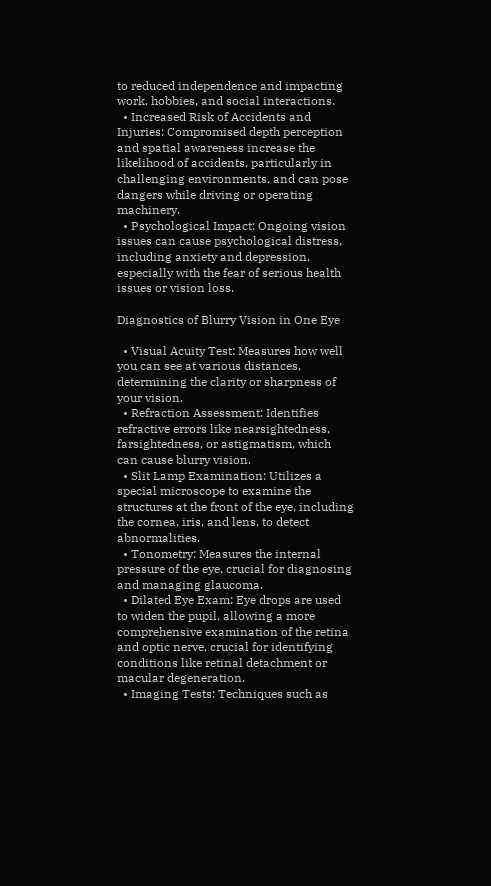to reduced independence and impacting work, hobbies, and social interactions.
  • Increased Risk of Accidents and Injuries: Compromised depth perception and spatial awareness increase the likelihood of accidents, particularly in challenging environments, and can pose dangers while driving or operating machinery.
  • Psychological Impact: Ongoing vision issues can cause psychological distress, including anxiety and depression, especially with the fear of serious health issues or vision loss.

Diagnostics of Blurry Vision in One Eye

  • Visual Acuity Test: Measures how well you can see at various distances, determining the clarity or sharpness of your vision.
  • Refraction Assessment: Identifies refractive errors like nearsightedness, farsightedness, or astigmatism, which can cause blurry vision.
  • Slit Lamp Examination: Utilizes a special microscope to examine the structures at the front of the eye, including the cornea, iris, and lens, to detect abnormalities.
  • Tonometry: Measures the internal pressure of the eye, crucial for diagnosing and managing glaucoma.
  • Dilated Eye Exam: Eye drops are used to widen the pupil, allowing a more comprehensive examination of the retina and optic nerve, crucial for identifying conditions like retinal detachment or macular degeneration.
  • Imaging Tests: Techniques such as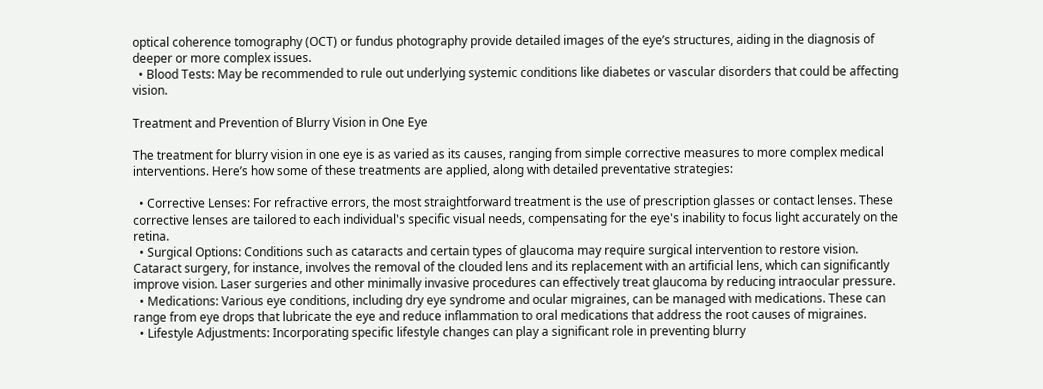optical coherence tomography (OCT) or fundus photography provide detailed images of the eye’s structures, aiding in the diagnosis of deeper or more complex issues.
  • Blood Tests: May be recommended to rule out underlying systemic conditions like diabetes or vascular disorders that could be affecting vision.

Treatment and Prevention of Blurry Vision in One Eye

The treatment for blurry vision in one eye is as varied as its causes, ranging from simple corrective measures to more complex medical interventions. Here’s how some of these treatments are applied, along with detailed preventative strategies:

  • Corrective Lenses: For refractive errors, the most straightforward treatment is the use of prescription glasses or contact lenses. These corrective lenses are tailored to each individual's specific visual needs, compensating for the eye's inability to focus light accurately on the retina.
  • Surgical Options: Conditions such as cataracts and certain types of glaucoma may require surgical intervention to restore vision. Cataract surgery, for instance, involves the removal of the clouded lens and its replacement with an artificial lens, which can significantly improve vision. Laser surgeries and other minimally invasive procedures can effectively treat glaucoma by reducing intraocular pressure.
  • Medications: Various eye conditions, including dry eye syndrome and ocular migraines, can be managed with medications. These can range from eye drops that lubricate the eye and reduce inflammation to oral medications that address the root causes of migraines.
  • Lifestyle Adjustments: Incorporating specific lifestyle changes can play a significant role in preventing blurry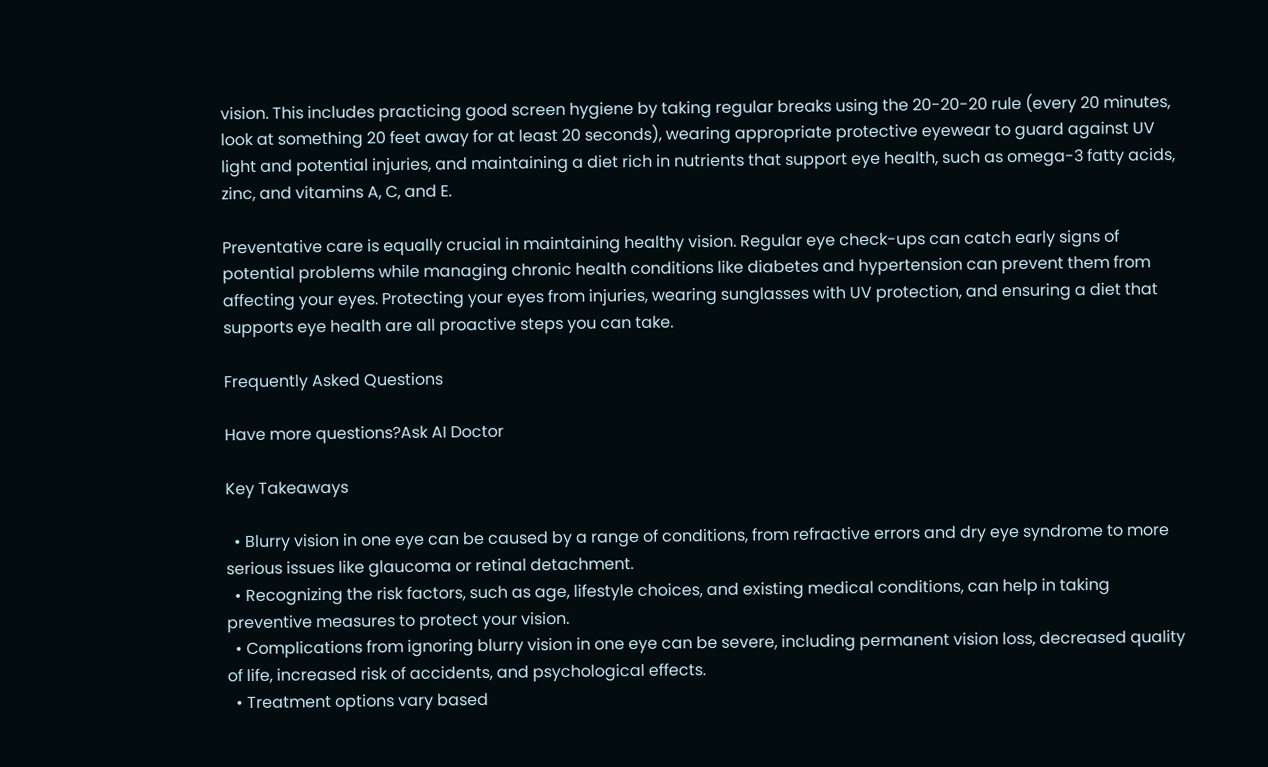vision. This includes practicing good screen hygiene by taking regular breaks using the 20-20-20 rule (every 20 minutes, look at something 20 feet away for at least 20 seconds), wearing appropriate protective eyewear to guard against UV light and potential injuries, and maintaining a diet rich in nutrients that support eye health, such as omega-3 fatty acids, zinc, and vitamins A, C, and E.

Preventative care is equally crucial in maintaining healthy vision. Regular eye check-ups can catch early signs of potential problems while managing chronic health conditions like diabetes and hypertension can prevent them from affecting your eyes. Protecting your eyes from injuries, wearing sunglasses with UV protection, and ensuring a diet that supports eye health are all proactive steps you can take.

Frequently Asked Questions

Have more questions?Ask AI Doctor

Key Takeaways

  • Blurry vision in one eye can be caused by a range of conditions, from refractive errors and dry eye syndrome to more serious issues like glaucoma or retinal detachment.
  • Recognizing the risk factors, such as age, lifestyle choices, and existing medical conditions, can help in taking preventive measures to protect your vision.
  • Complications from ignoring blurry vision in one eye can be severe, including permanent vision loss, decreased quality of life, increased risk of accidents, and psychological effects.
  • Treatment options vary based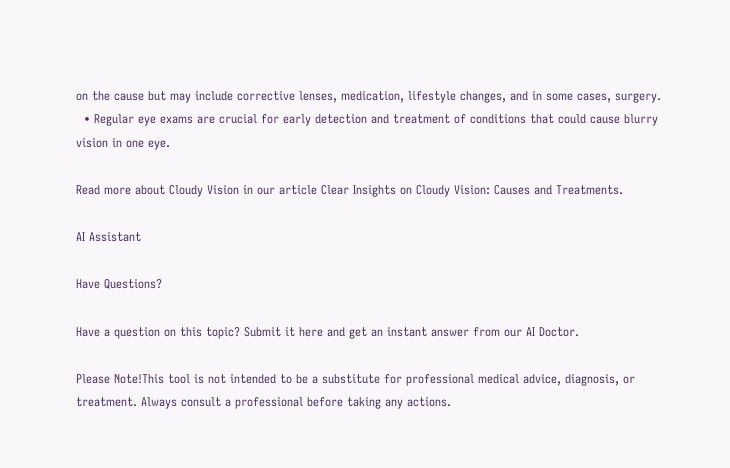on the cause but may include corrective lenses, medication, lifestyle changes, and in some cases, surgery.
  • Regular eye exams are crucial for early detection and treatment of conditions that could cause blurry vision in one eye.

Read more about Cloudy Vision in our article Clear Insights on Cloudy Vision: Causes and Treatments.

AI Assistant

Have Questions?

Have a question on this topic? Submit it here and get an instant answer from our AI Doctor.

Please Note!This tool is not intended to be a substitute for professional medical advice, diagnosis, or treatment. Always consult a professional before taking any actions.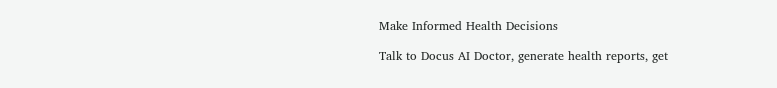Make Informed Health Decisions

Talk to Docus AI Doctor, generate health reports, get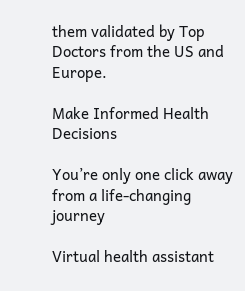them validated by Top Doctors from the US and Europe.

Make Informed Health Decisions

You’re only one click away from a life-changing journey

Virtual health assistant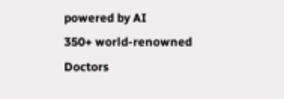powered by AI
350+ world-renowned Doctors